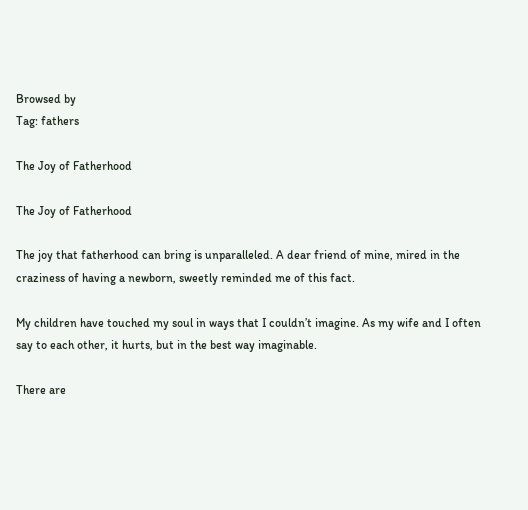Browsed by
Tag: fathers

The Joy of Fatherhood

The Joy of Fatherhood

The joy that fatherhood can bring is unparalleled. A dear friend of mine, mired in the craziness of having a newborn, sweetly reminded me of this fact.

My children have touched my soul in ways that I couldn’t imagine. As my wife and I often say to each other, it hurts, but in the best way imaginable.

There are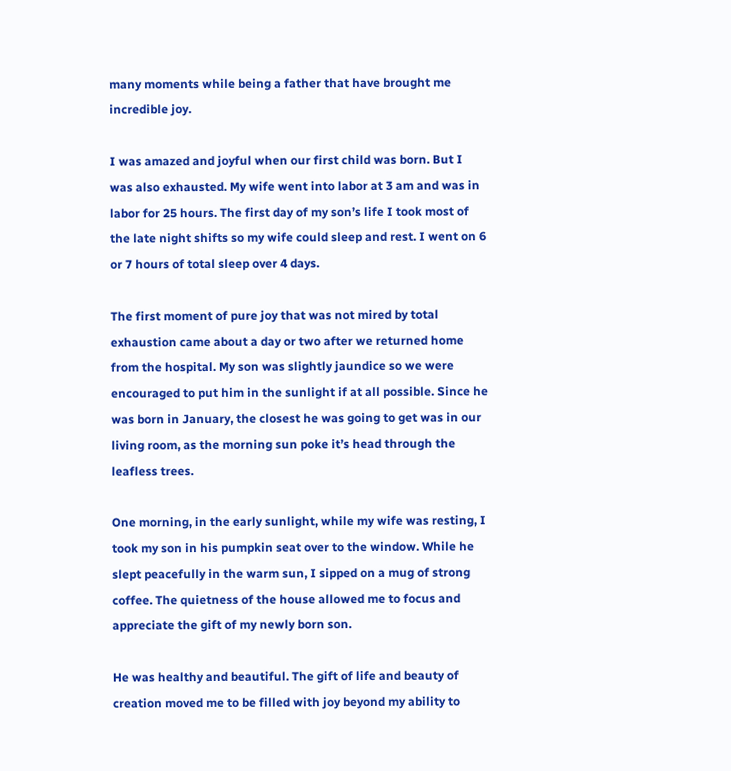many moments while being a father that have brought me incredible joy.

I was amazed and joyful when our first child was born. But I was also exhausted. My wife went into labor at 3 am and was in labor for 25 hours. The first day of my son’s life I took most of the late night shifts so my wife could sleep and rest. I went on 6 or 7 hours of total sleep over 4 days.

The first moment of pure joy that was not mired by total exhaustion came about a day or two after we returned home from the hospital. My son was slightly jaundice so we were encouraged to put him in the sunlight if at all possible. Since he was born in January, the closest he was going to get was in our living room, as the morning sun poke it’s head through the leafless trees.

One morning, in the early sunlight, while my wife was resting, I took my son in his pumpkin seat over to the window. While he slept peacefully in the warm sun, I sipped on a mug of strong coffee. The quietness of the house allowed me to focus and appreciate the gift of my newly born son.

He was healthy and beautiful. The gift of life and beauty of creation moved me to be filled with joy beyond my ability to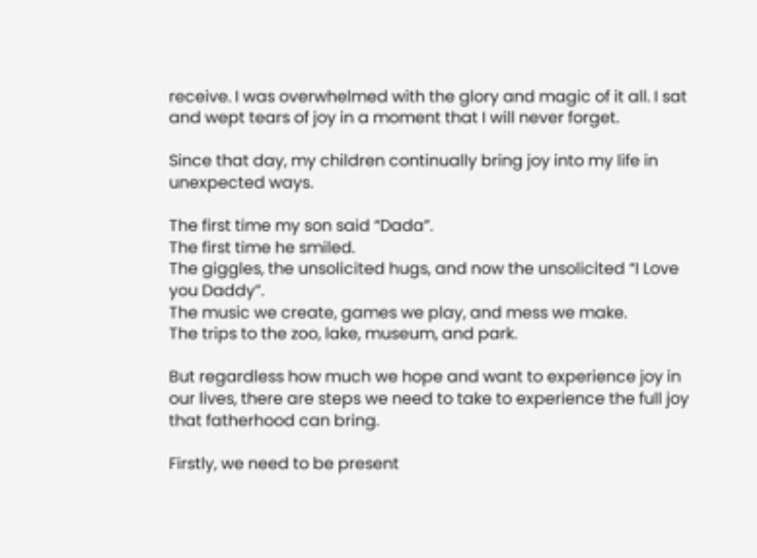receive. I was overwhelmed with the glory and magic of it all. I sat and wept tears of joy in a moment that I will never forget.

Since that day, my children continually bring joy into my life in unexpected ways.

The first time my son said “Dada”.
The first time he smiled.
The giggles, the unsolicited hugs, and now the unsolicited “I Love you Daddy”.
The music we create, games we play, and mess we make.
The trips to the zoo, lake, museum, and park.

But regardless how much we hope and want to experience joy in our lives, there are steps we need to take to experience the full joy that fatherhood can bring.

Firstly, we need to be present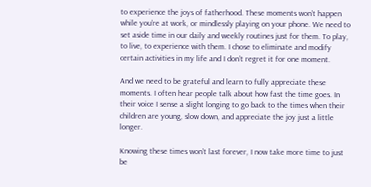to experience the joys of fatherhood. These moments won’t happen while you’re at work, or mindlessly playing on your phone. We need to set aside time in our daily and weekly routines just for them. To play, to live, to experience with them. I chose to eliminate and modify certain activities in my life and I don’t regret it for one moment.

And we need to be grateful and learn to fully appreciate these moments. I often hear people talk about how fast the time goes. In their voice I sense a slight longing to go back to the times when their children are young, slow down, and appreciate the joy just a little longer.

Knowing these times won’t last forever, I now take more time to just be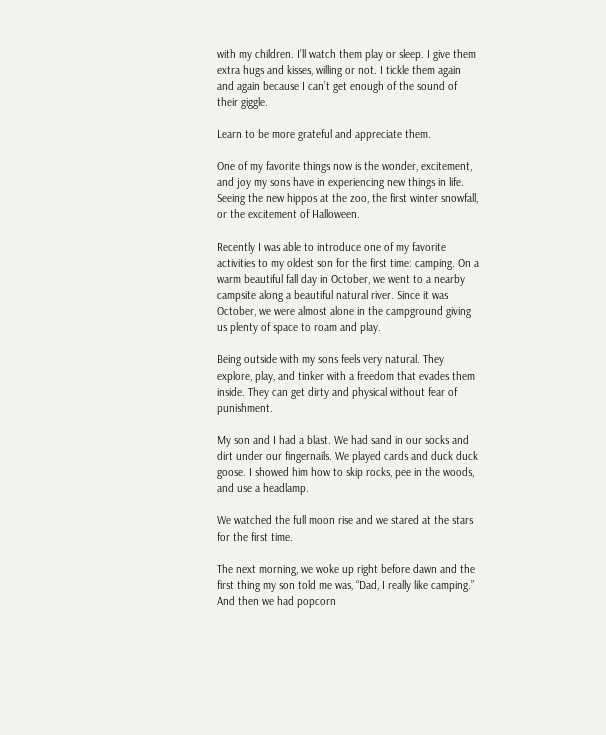with my children. I’ll watch them play or sleep. I give them extra hugs and kisses, willing or not. I tickle them again and again because I can’t get enough of the sound of their giggle.

Learn to be more grateful and appreciate them.

One of my favorite things now is the wonder, excitement, and joy my sons have in experiencing new things in life. Seeing the new hippos at the zoo, the first winter snowfall, or the excitement of Halloween.

Recently I was able to introduce one of my favorite activities to my oldest son for the first time: camping. On a warm beautiful fall day in October, we went to a nearby campsite along a beautiful natural river. Since it was October, we were almost alone in the campground giving us plenty of space to roam and play.

Being outside with my sons feels very natural. They explore, play, and tinker with a freedom that evades them inside. They can get dirty and physical without fear of punishment.

My son and I had a blast. We had sand in our socks and dirt under our fingernails. We played cards and duck duck goose. I showed him how to skip rocks, pee in the woods, and use a headlamp.

We watched the full moon rise and we stared at the stars for the first time.

The next morning, we woke up right before dawn and the first thing my son told me was, “Dad, I really like camping.” And then we had popcorn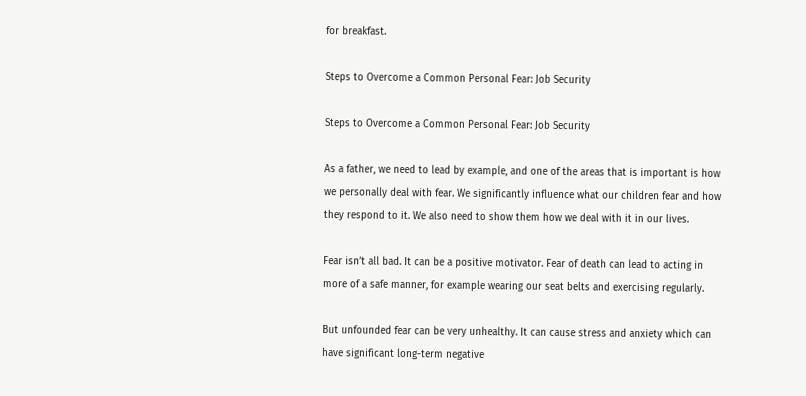for breakfast.

Steps to Overcome a Common Personal Fear: Job Security

Steps to Overcome a Common Personal Fear: Job Security

As a father, we need to lead by example, and one of the areas that is important is how we personally deal with fear. We significantly influence what our children fear and how they respond to it. We also need to show them how we deal with it in our lives.

Fear isn’t all bad. It can be a positive motivator. Fear of death can lead to acting in more of a safe manner, for example wearing our seat belts and exercising regularly.

But unfounded fear can be very unhealthy. It can cause stress and anxiety which can have significant long-term negative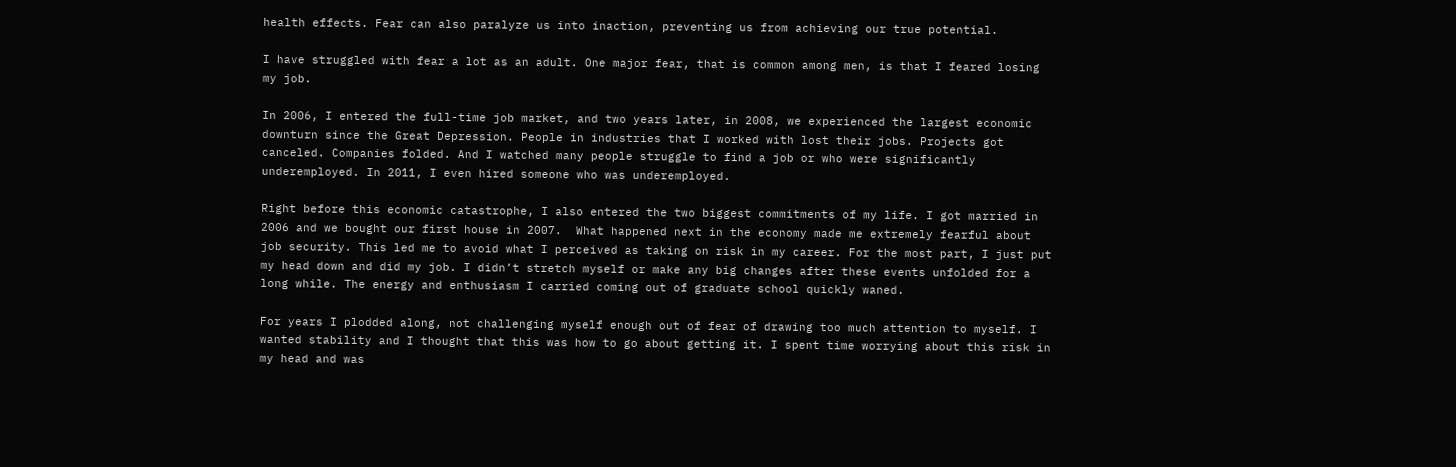health effects. Fear can also paralyze us into inaction, preventing us from achieving our true potential.

I have struggled with fear a lot as an adult. One major fear, that is common among men, is that I feared losing my job.

In 2006, I entered the full-time job market, and two years later, in 2008, we experienced the largest economic downturn since the Great Depression. People in industries that I worked with lost their jobs. Projects got canceled. Companies folded. And I watched many people struggle to find a job or who were significantly underemployed. In 2011, I even hired someone who was underemployed.

Right before this economic catastrophe, I also entered the two biggest commitments of my life. I got married in 2006 and we bought our first house in 2007.  What happened next in the economy made me extremely fearful about job security. This led me to avoid what I perceived as taking on risk in my career. For the most part, I just put my head down and did my job. I didn’t stretch myself or make any big changes after these events unfolded for a long while. The energy and enthusiasm I carried coming out of graduate school quickly waned.

For years I plodded along, not challenging myself enough out of fear of drawing too much attention to myself. I wanted stability and I thought that this was how to go about getting it. I spent time worrying about this risk in my head and was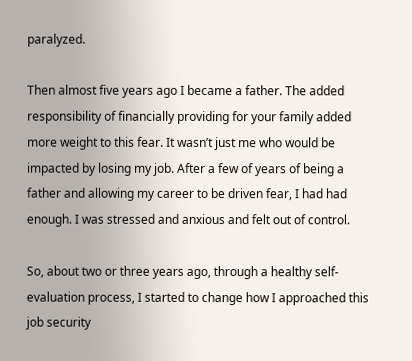paralyzed.

Then almost five years ago I became a father. The added responsibility of financially providing for your family added more weight to this fear. It wasn’t just me who would be impacted by losing my job. After a few of years of being a father and allowing my career to be driven fear, I had had enough. I was stressed and anxious and felt out of control.

So, about two or three years ago, through a healthy self-evaluation process, I started to change how I approached this job security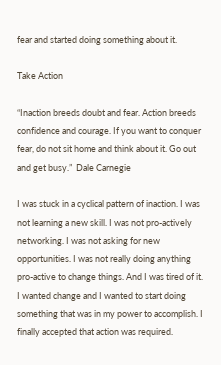fear and started doing something about it.

Take Action

“Inaction breeds doubt and fear. Action breeds confidence and courage. If you want to conquer fear, do not sit home and think about it. Go out and get busy.”  Dale Carnegie

I was stuck in a cyclical pattern of inaction. I was not learning a new skill. I was not pro-actively networking. I was not asking for new opportunities. I was not really doing anything pro-active to change things. And I was tired of it. I wanted change and I wanted to start doing something that was in my power to accomplish. I finally accepted that action was required.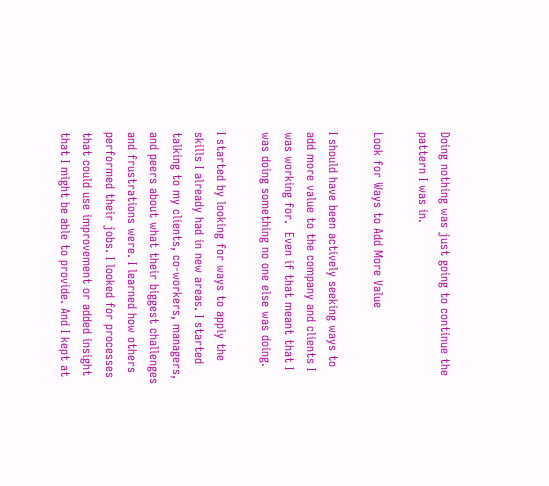Doing nothing was just going to continue the pattern I was in.

Look for Ways to Add More Value

I should have been actively seeking ways to add more value to the company and clients I was working for.  Even if that meant that I was doing something no one else was doing.

I started by looking for ways to apply the skills I already had in new areas. I started talking to my clients, co-workers, managers, and peers about what their biggest challenges and frustrations were. I learned how others performed their jobs. I looked for processes that could use improvement or added insight that I might be able to provide. And I kept at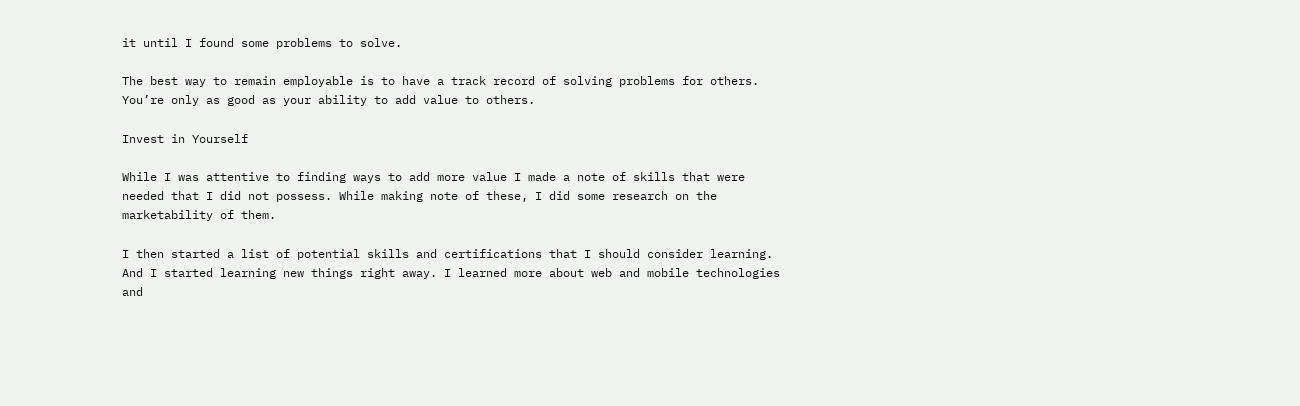it until I found some problems to solve.

The best way to remain employable is to have a track record of solving problems for others. You’re only as good as your ability to add value to others.

Invest in Yourself

While I was attentive to finding ways to add more value I made a note of skills that were needed that I did not possess. While making note of these, I did some research on the marketability of them.

I then started a list of potential skills and certifications that I should consider learning. And I started learning new things right away. I learned more about web and mobile technologies and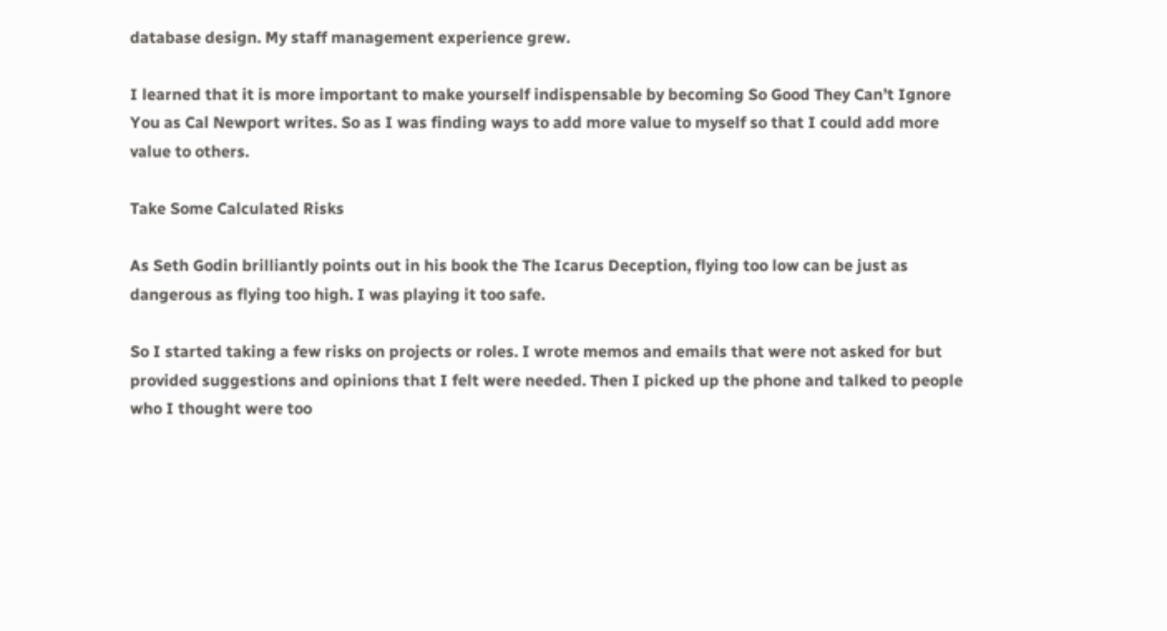database design. My staff management experience grew.

I learned that it is more important to make yourself indispensable by becoming So Good They Can’t Ignore You as Cal Newport writes. So as I was finding ways to add more value to myself so that I could add more value to others.

Take Some Calculated Risks

As Seth Godin brilliantly points out in his book the The Icarus Deception, flying too low can be just as dangerous as flying too high. I was playing it too safe.

So I started taking a few risks on projects or roles. I wrote memos and emails that were not asked for but provided suggestions and opinions that I felt were needed. Then I picked up the phone and talked to people who I thought were too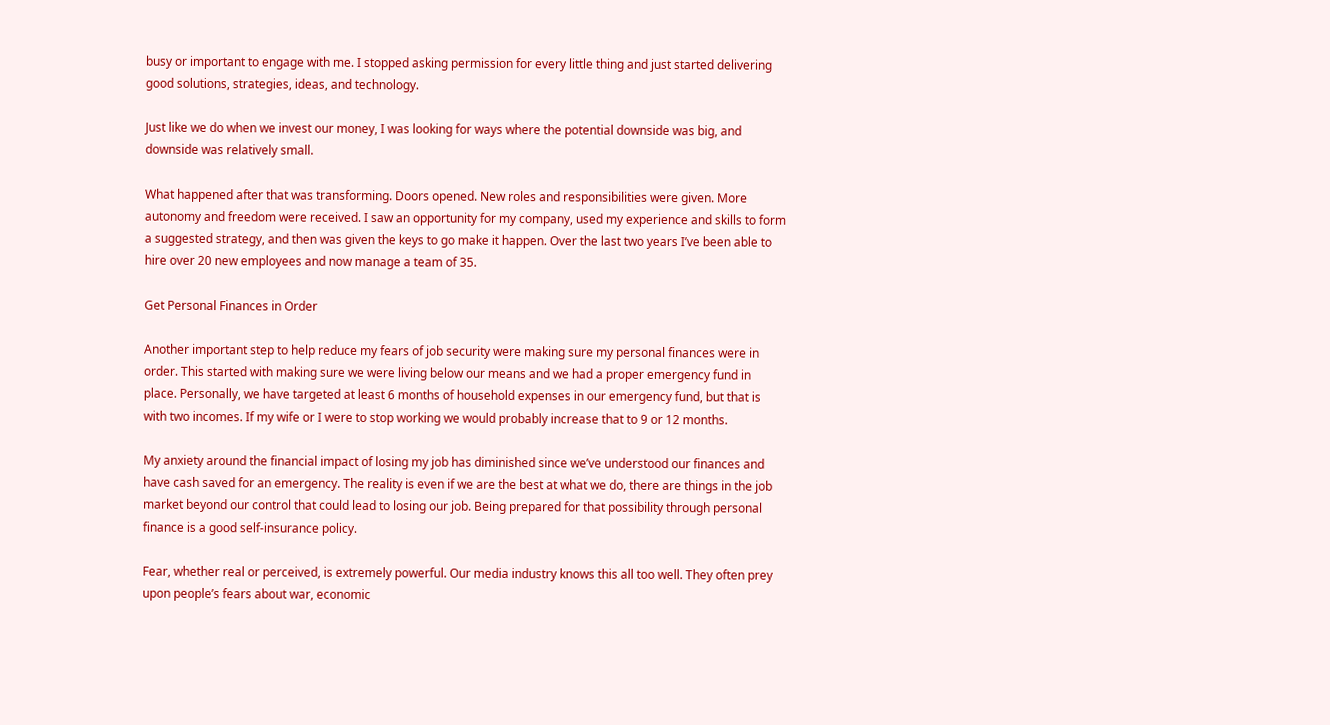busy or important to engage with me. I stopped asking permission for every little thing and just started delivering good solutions, strategies, ideas, and technology.

Just like we do when we invest our money, I was looking for ways where the potential downside was big, and downside was relatively small.

What happened after that was transforming. Doors opened. New roles and responsibilities were given. More autonomy and freedom were received. I saw an opportunity for my company, used my experience and skills to form a suggested strategy, and then was given the keys to go make it happen. Over the last two years I’ve been able to hire over 20 new employees and now manage a team of 35.

Get Personal Finances in Order

Another important step to help reduce my fears of job security were making sure my personal finances were in order. This started with making sure we were living below our means and we had a proper emergency fund in place. Personally, we have targeted at least 6 months of household expenses in our emergency fund, but that is with two incomes. If my wife or I were to stop working we would probably increase that to 9 or 12 months.

My anxiety around the financial impact of losing my job has diminished since we’ve understood our finances and have cash saved for an emergency. The reality is even if we are the best at what we do, there are things in the job market beyond our control that could lead to losing our job. Being prepared for that possibility through personal finance is a good self-insurance policy.

Fear, whether real or perceived, is extremely powerful. Our media industry knows this all too well. They often prey upon people’s fears about war, economic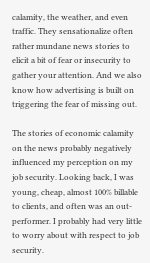calamity, the weather, and even traffic. They sensationalize often rather mundane news stories to elicit a bit of fear or insecurity to gather your attention. And we also know how advertising is built on triggering the fear of missing out.

The stories of economic calamity on the news probably negatively influenced my perception on my job security. Looking back, I was young, cheap, almost 100% billable to clients, and often was an out-performer. I probably had very little to worry about with respect to job security.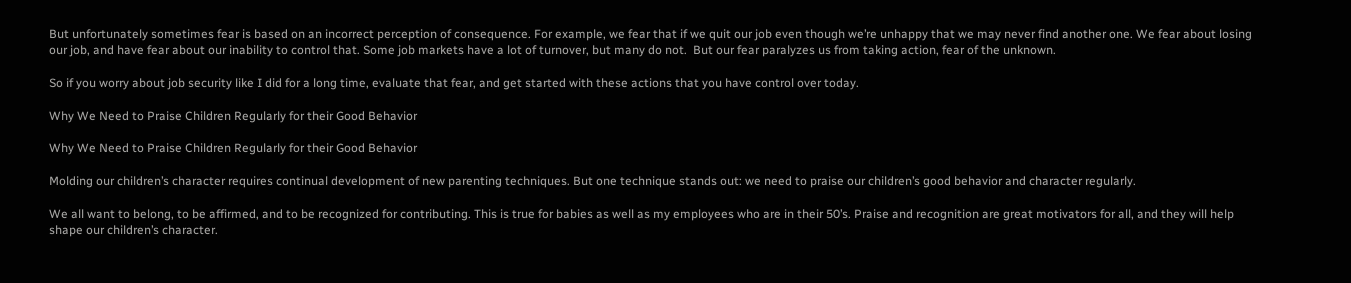But unfortunately sometimes fear is based on an incorrect perception of consequence. For example, we fear that if we quit our job even though we’re unhappy that we may never find another one. We fear about losing our job, and have fear about our inability to control that. Some job markets have a lot of turnover, but many do not.  But our fear paralyzes us from taking action, fear of the unknown.

So if you worry about job security like I did for a long time, evaluate that fear, and get started with these actions that you have control over today.

Why We Need to Praise Children Regularly for their Good Behavior

Why We Need to Praise Children Regularly for their Good Behavior

Molding our children’s character requires continual development of new parenting techniques. But one technique stands out: we need to praise our children’s good behavior and character regularly.

We all want to belong, to be affirmed, and to be recognized for contributing. This is true for babies as well as my employees who are in their 50’s. Praise and recognition are great motivators for all, and they will help shape our children’s character.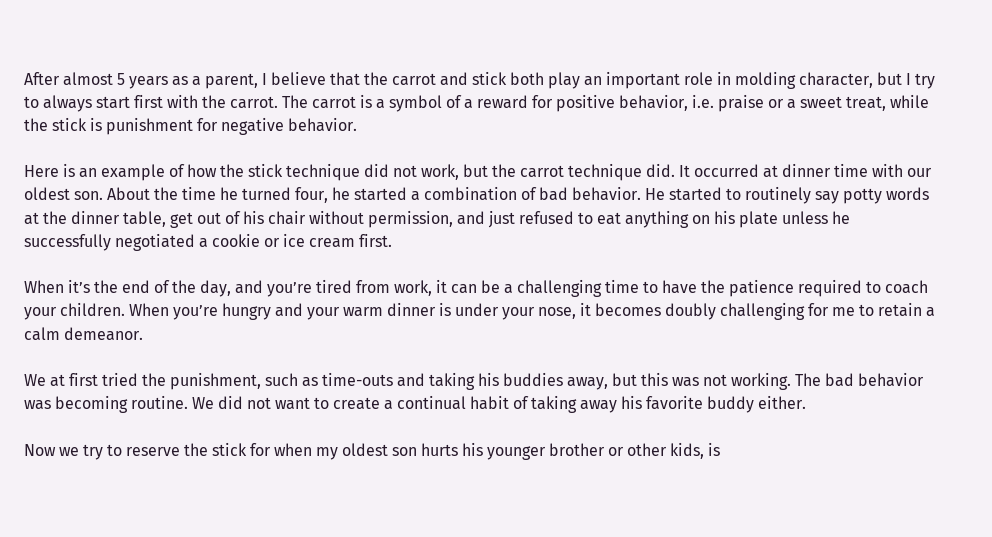After almost 5 years as a parent, I believe that the carrot and stick both play an important role in molding character, but I try to always start first with the carrot. The carrot is a symbol of a reward for positive behavior, i.e. praise or a sweet treat, while the stick is punishment for negative behavior.

Here is an example of how the stick technique did not work, but the carrot technique did. It occurred at dinner time with our oldest son. About the time he turned four, he started a combination of bad behavior. He started to routinely say potty words at the dinner table, get out of his chair without permission, and just refused to eat anything on his plate unless he successfully negotiated a cookie or ice cream first.

When it’s the end of the day, and you’re tired from work, it can be a challenging time to have the patience required to coach your children. When you’re hungry and your warm dinner is under your nose, it becomes doubly challenging for me to retain a calm demeanor.

We at first tried the punishment, such as time-outs and taking his buddies away, but this was not working. The bad behavior was becoming routine. We did not want to create a continual habit of taking away his favorite buddy either.

Now we try to reserve the stick for when my oldest son hurts his younger brother or other kids, is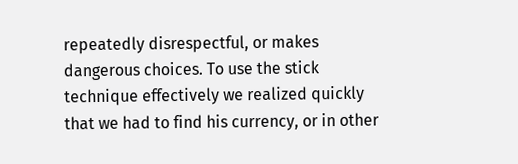repeatedly disrespectful, or makes dangerous choices. To use the stick technique effectively we realized quickly that we had to find his currency, or in other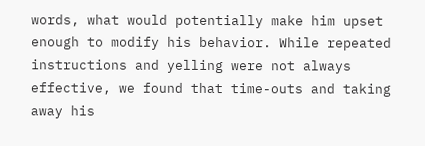words, what would potentially make him upset enough to modify his behavior. While repeated instructions and yelling were not always effective, we found that time-outs and taking away his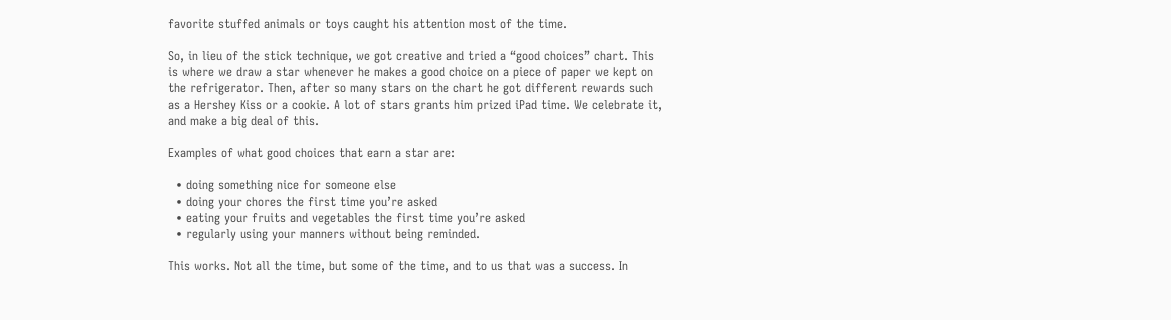favorite stuffed animals or toys caught his attention most of the time.

So, in lieu of the stick technique, we got creative and tried a “good choices” chart. This is where we draw a star whenever he makes a good choice on a piece of paper we kept on the refrigerator. Then, after so many stars on the chart he got different rewards such as a Hershey Kiss or a cookie. A lot of stars grants him prized iPad time. We celebrate it, and make a big deal of this.

Examples of what good choices that earn a star are:

  • doing something nice for someone else
  • doing your chores the first time you’re asked
  • eating your fruits and vegetables the first time you’re asked
  • regularly using your manners without being reminded.

This works. Not all the time, but some of the time, and to us that was a success. In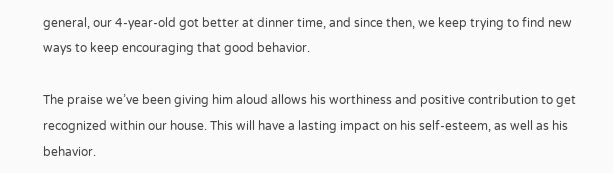general, our 4-year-old got better at dinner time, and since then, we keep trying to find new ways to keep encouraging that good behavior.

The praise we’ve been giving him aloud allows his worthiness and positive contribution to get recognized within our house. This will have a lasting impact on his self-esteem, as well as his behavior.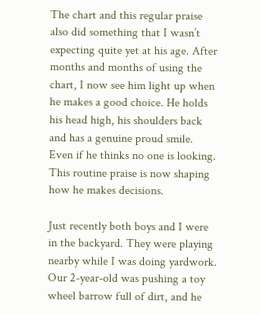The chart and this regular praise also did something that I wasn’t expecting quite yet at his age. After months and months of using the chart, I now see him light up when he makes a good choice. He holds his head high, his shoulders back and has a genuine proud smile. Even if he thinks no one is looking. This routine praise is now shaping how he makes decisions.

Just recently both boys and I were in the backyard. They were playing nearby while I was doing yardwork. Our 2-year-old was pushing a toy wheel barrow full of dirt, and he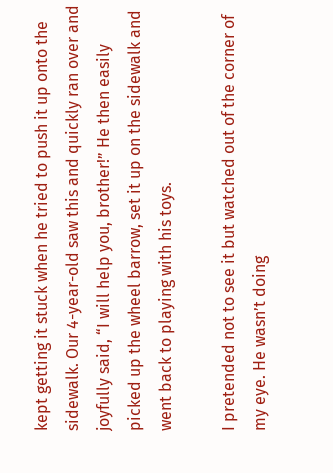kept getting it stuck when he tried to push it up onto the sidewalk. Our 4-year-old saw this and quickly ran over and joyfully said, “I will help you, brother!” He then easily picked up the wheel barrow, set it up on the sidewalk and went back to playing with his toys.

I pretended not to see it but watched out of the corner of my eye. He wasn’t doing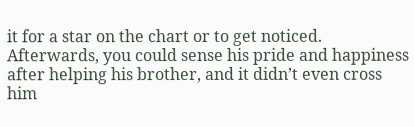it for a star on the chart or to get noticed. Afterwards, you could sense his pride and happiness after helping his brother, and it didn’t even cross him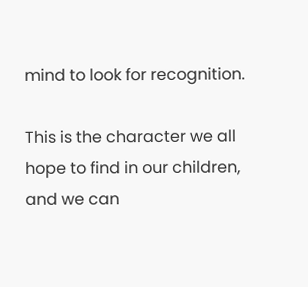mind to look for recognition.

This is the character we all hope to find in our children, and we can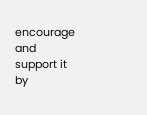encourage and support it by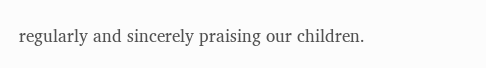regularly and sincerely praising our children.